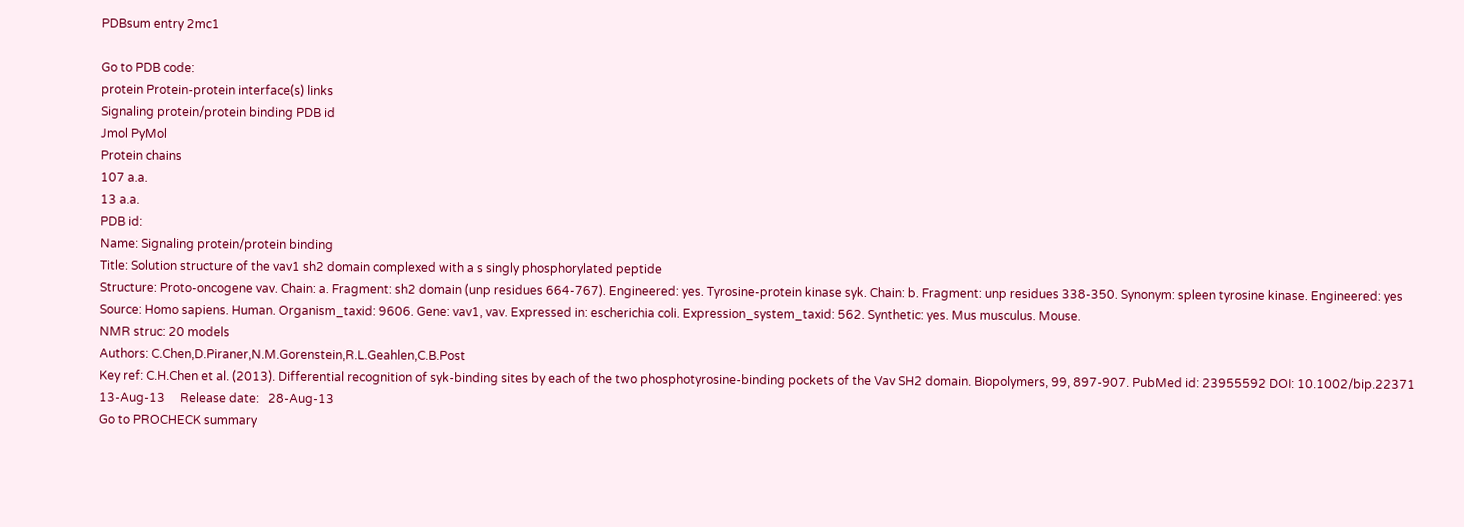PDBsum entry 2mc1

Go to PDB code:
protein Protein-protein interface(s) links
Signaling protein/protein binding PDB id
Jmol PyMol
Protein chains
107 a.a.
13 a.a.
PDB id:
Name: Signaling protein/protein binding
Title: Solution structure of the vav1 sh2 domain complexed with a s singly phosphorylated peptide
Structure: Proto-oncogene vav. Chain: a. Fragment: sh2 domain (unp residues 664-767). Engineered: yes. Tyrosine-protein kinase syk. Chain: b. Fragment: unp residues 338-350. Synonym: spleen tyrosine kinase. Engineered: yes
Source: Homo sapiens. Human. Organism_taxid: 9606. Gene: vav1, vav. Expressed in: escherichia coli. Expression_system_taxid: 562. Synthetic: yes. Mus musculus. Mouse.
NMR struc: 20 models
Authors: C.Chen,D.Piraner,N.M.Gorenstein,R.L.Geahlen,C.B.Post
Key ref: C.H.Chen et al. (2013). Differential recognition of syk-binding sites by each of the two phosphotyrosine-binding pockets of the Vav SH2 domain. Biopolymers, 99, 897-907. PubMed id: 23955592 DOI: 10.1002/bip.22371
13-Aug-13     Release date:   28-Aug-13
Go to PROCHECK summary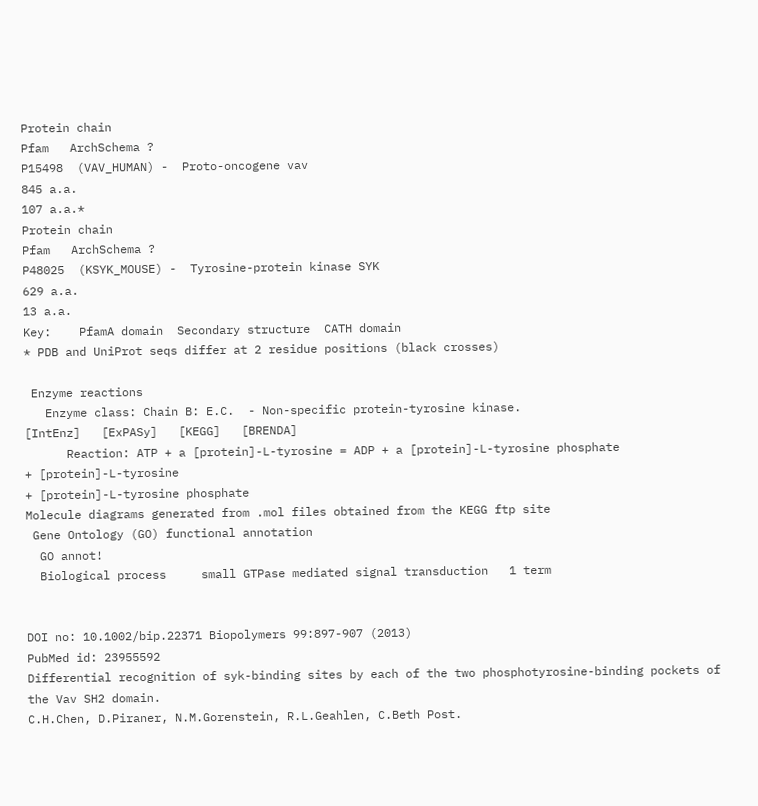Protein chain
Pfam   ArchSchema ?
P15498  (VAV_HUMAN) -  Proto-oncogene vav
845 a.a.
107 a.a.*
Protein chain
Pfam   ArchSchema ?
P48025  (KSYK_MOUSE) -  Tyrosine-protein kinase SYK
629 a.a.
13 a.a.
Key:    PfamA domain  Secondary structure  CATH domain
* PDB and UniProt seqs differ at 2 residue positions (black crosses)

 Enzyme reactions
   Enzyme class: Chain B: E.C.  - Non-specific protein-tyrosine kinase.
[IntEnz]   [ExPASy]   [KEGG]   [BRENDA]
      Reaction: ATP + a [protein]-L-tyrosine = ADP + a [protein]-L-tyrosine phosphate
+ [protein]-L-tyrosine
+ [protein]-L-tyrosine phosphate
Molecule diagrams generated from .mol files obtained from the KEGG ftp site
 Gene Ontology (GO) functional annotation
  GO annot!
  Biological process     small GTPase mediated signal transduction   1 term


DOI no: 10.1002/bip.22371 Biopolymers 99:897-907 (2013)
PubMed id: 23955592
Differential recognition of syk-binding sites by each of the two phosphotyrosine-binding pockets of the Vav SH2 domain.
C.H.Chen, D.Piraner, N.M.Gorenstein, R.L.Geahlen, C.Beth Post.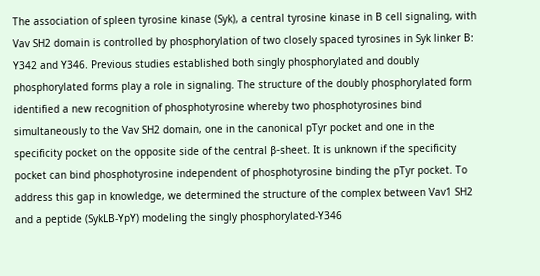The association of spleen tyrosine kinase (Syk), a central tyrosine kinase in B cell signaling, with Vav SH2 domain is controlled by phosphorylation of two closely spaced tyrosines in Syk linker B: Y342 and Y346. Previous studies established both singly phosphorylated and doubly phosphorylated forms play a role in signaling. The structure of the doubly phosphorylated form identified a new recognition of phosphotyrosine whereby two phosphotyrosines bind simultaneously to the Vav SH2 domain, one in the canonical pTyr pocket and one in the specificity pocket on the opposite side of the central β-sheet. It is unknown if the specificity pocket can bind phosphotyrosine independent of phosphotyrosine binding the pTyr pocket. To address this gap in knowledge, we determined the structure of the complex between Vav1 SH2 and a peptide (SykLB-YpY) modeling the singly phosphorylated-Y346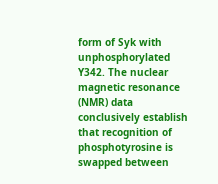form of Syk with unphosphorylated Y342. The nuclear magnetic resonance (NMR) data conclusively establish that recognition of phosphotyrosine is swapped between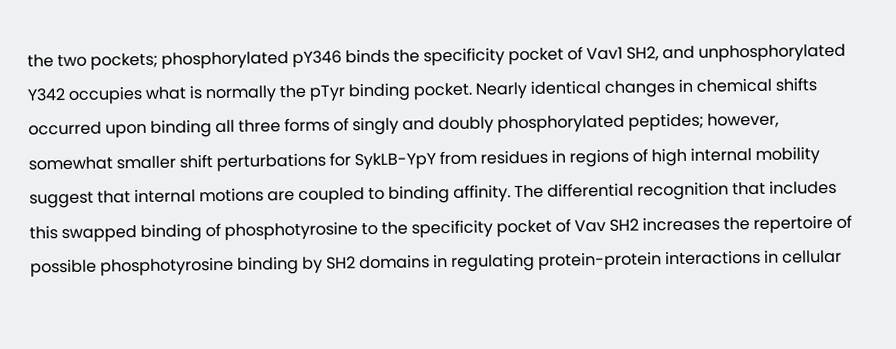the two pockets; phosphorylated pY346 binds the specificity pocket of Vav1 SH2, and unphosphorylated Y342 occupies what is normally the pTyr binding pocket. Nearly identical changes in chemical shifts occurred upon binding all three forms of singly and doubly phosphorylated peptides; however, somewhat smaller shift perturbations for SykLB-YpY from residues in regions of high internal mobility suggest that internal motions are coupled to binding affinity. The differential recognition that includes this swapped binding of phosphotyrosine to the specificity pocket of Vav SH2 increases the repertoire of possible phosphotyrosine binding by SH2 domains in regulating protein-protein interactions in cellular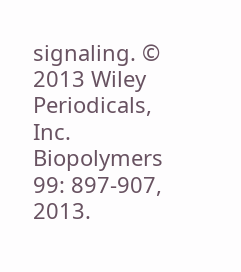signaling. © 2013 Wiley Periodicals, Inc. Biopolymers 99: 897-907, 2013.